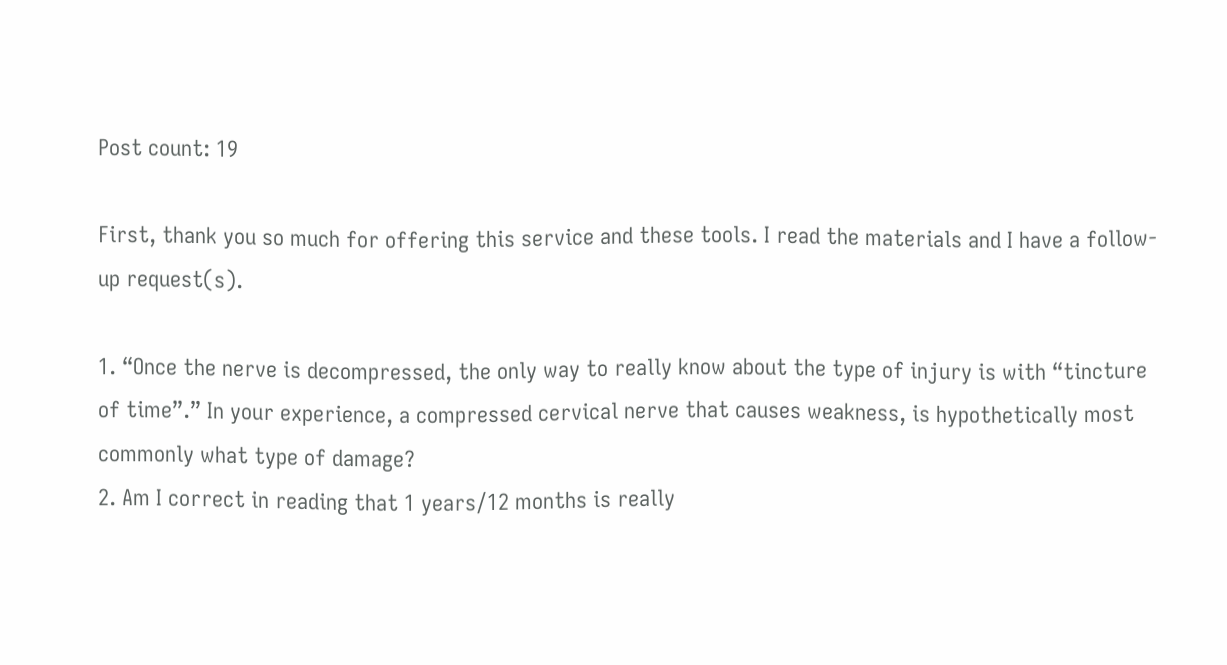Post count: 19

First, thank you so much for offering this service and these tools. I read the materials and I have a follow-up request(s).

1. “Once the nerve is decompressed, the only way to really know about the type of injury is with “tincture of time”.” In your experience, a compressed cervical nerve that causes weakness, is hypothetically most commonly what type of damage?
2. Am I correct in reading that 1 years/12 months is really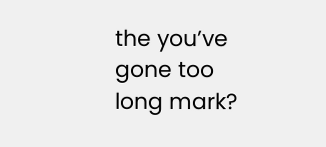the you’ve gone too long mark?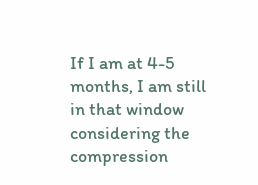If I am at 4-5 months, I am still in that window considering the compression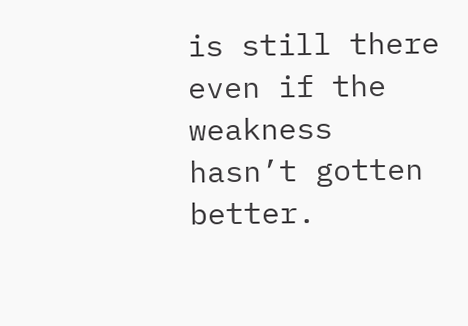is still there even if the weakness hasn’t gotten better.